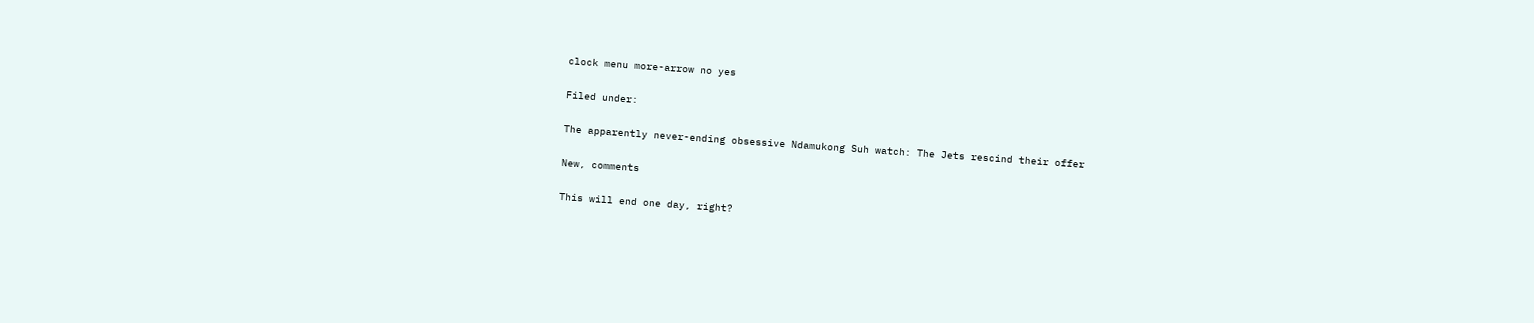clock menu more-arrow no yes

Filed under:

The apparently never-ending obsessive Ndamukong Suh watch: The Jets rescind their offer

New, comments

This will end one day, right?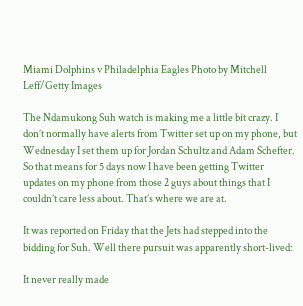Miami Dolphins v Philadelphia Eagles Photo by Mitchell Leff/Getty Images

The Ndamukong Suh watch is making me a little bit crazy. I don’t normally have alerts from Twitter set up on my phone, but Wednesday I set them up for Jordan Schultz and Adam Schefter. So that means for 5 days now I have been getting Twitter updates on my phone from those 2 guys about things that I couldn’t care less about. That’s where we are at.

It was reported on Friday that the Jets had stepped into the bidding for Suh. Well there pursuit was apparently short-lived:

It never really made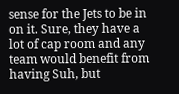sense for the Jets to be in on it. Sure, they have a lot of cap room and any team would benefit from having Suh, but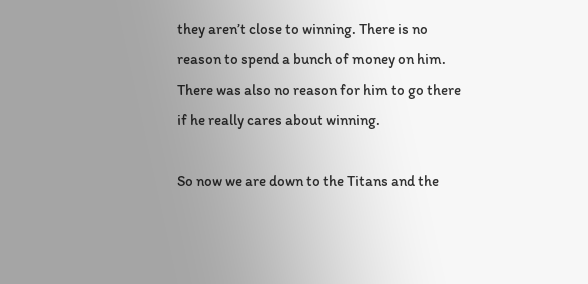they aren’t close to winning. There is no reason to spend a bunch of money on him. There was also no reason for him to go there if he really cares about winning.

So now we are down to the Titans and the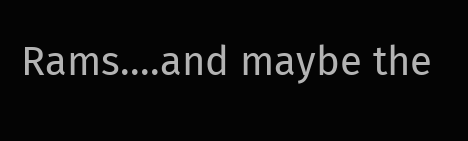Rams....and maybe the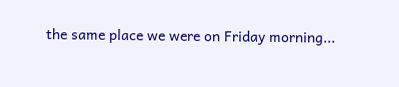the same place we were on Friday morning...